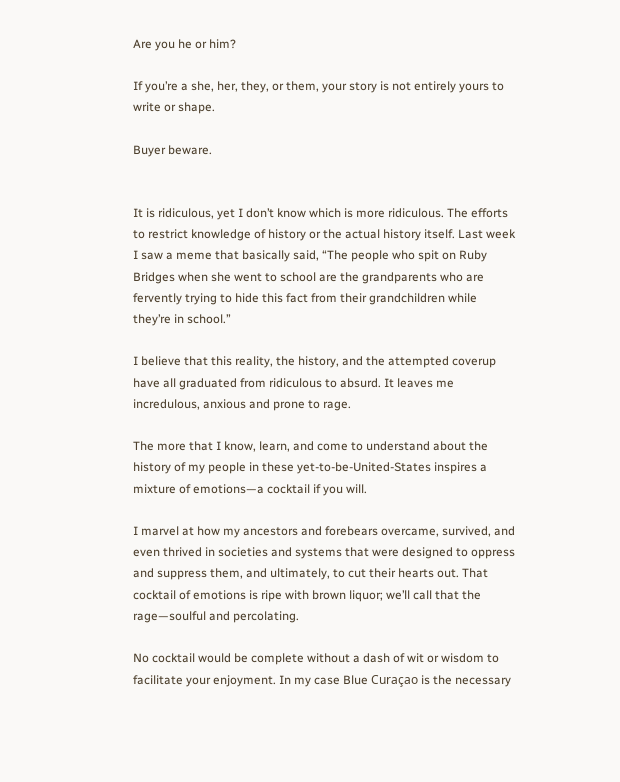Are you he or him?

If you’re a she, her, they, or them, your story is not entirely yours to write or shape.

Buyer beware.


It is ridiculous, yet I don’t know which is more ridiculous. The efforts to restrict knowledge of history or the actual history itself. Last week I saw a meme that basically said, “The people who spit on Ruby Bridges when she went to school are the grandparents who are fervently trying to hide this fact from their grandchildren while they’re in school.”

I believe that this reality, the history, and the attempted coverup have all graduated from ridiculous to absurd. It leaves me incredulous, anxious and prone to rage.

The more that I know, learn, and come to understand about the history of my people in these yet-to-be-United-States inspires a mixture of emotions—a cocktail if you will.

I marvel at how my ancestors and forebears overcame, survived, and even thrived in societies and systems that were designed to oppress and suppress them, and ultimately, to cut their hearts out. That cocktail of emotions is ripe with brown liquor; we’ll call that the rage—soulful and percolating.

No cocktail would be complete without a dash of wit or wisdom to facilitate your enjoyment. In my case Blue Curaçao is the necessary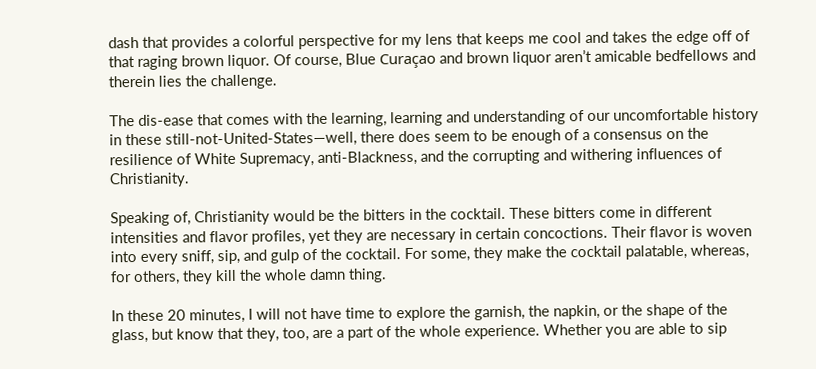dash that provides a colorful perspective for my lens that keeps me cool and takes the edge off of that raging brown liquor. Of course, Blue Curaçao and brown liquor aren’t amicable bedfellows and therein lies the challenge.

The dis-ease that comes with the learning, learning and understanding of our uncomfortable history in these still-not-United-States—well, there does seem to be enough of a consensus on the resilience of White Supremacy, anti-Blackness, and the corrupting and withering influences of Christianity.

Speaking of, Christianity would be the bitters in the cocktail. These bitters come in different intensities and flavor profiles, yet they are necessary in certain concoctions. Their flavor is woven into every sniff, sip, and gulp of the cocktail. For some, they make the cocktail palatable, whereas, for others, they kill the whole damn thing.

In these 20 minutes, I will not have time to explore the garnish, the napkin, or the shape of the glass, but know that they, too, are a part of the whole experience. Whether you are able to sip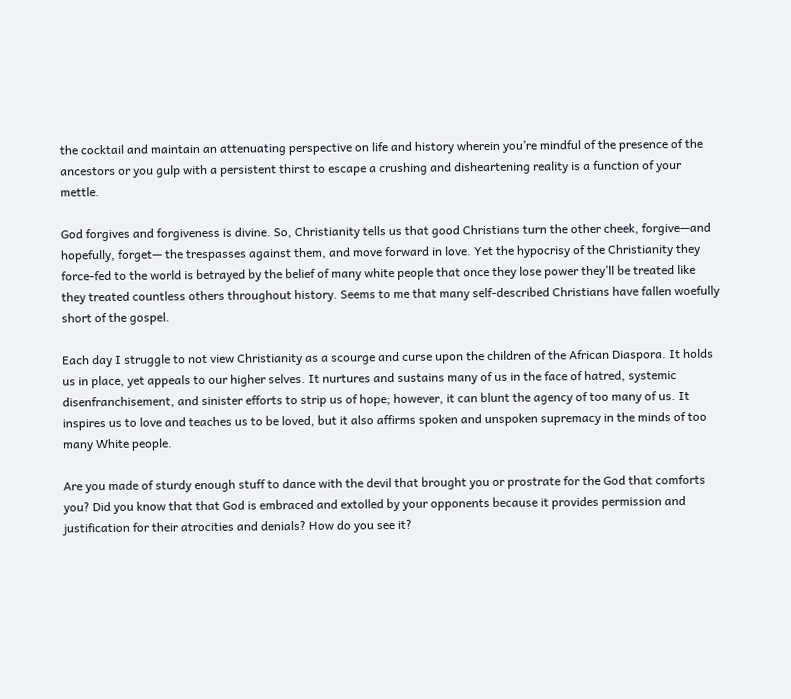the cocktail and maintain an attenuating perspective on life and history wherein you’re mindful of the presence of the ancestors or you gulp with a persistent thirst to escape a crushing and disheartening reality is a function of your mettle.

God forgives and forgiveness is divine. So, Christianity tells us that good Christians turn the other cheek, forgive—and hopefully, forget— the trespasses against them, and move forward in love. Yet the hypocrisy of the Christianity they force-fed to the world is betrayed by the belief of many white people that once they lose power they’ll be treated like they treated countless others throughout history. Seems to me that many self-described Christians have fallen woefully short of the gospel.

Each day I struggle to not view Christianity as a scourge and curse upon the children of the African Diaspora. It holds us in place, yet appeals to our higher selves. It nurtures and sustains many of us in the face of hatred, systemic disenfranchisement, and sinister efforts to strip us of hope; however, it can blunt the agency of too many of us. It inspires us to love and teaches us to be loved, but it also affirms spoken and unspoken supremacy in the minds of too many White people.

Are you made of sturdy enough stuff to dance with the devil that brought you or prostrate for the God that comforts you? Did you know that that God is embraced and extolled by your opponents because it provides permission and justification for their atrocities and denials? How do you see it?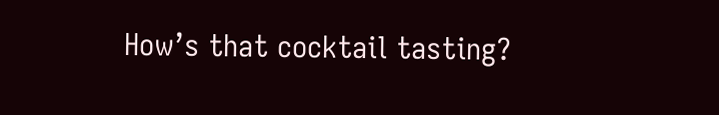How’s that cocktail tasting?